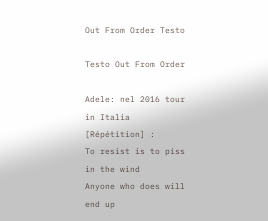Out From Order Testo

Testo Out From Order

Adele: nel 2016 tour in Italia
[Répétition] :
To resist is to piss in the wind
Anyone who does will end up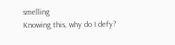smelling
Knowing this, why do I defy?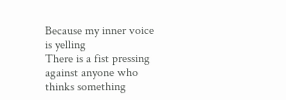Because my inner voice is yelling
There is a fist pressing against anyone who thinks something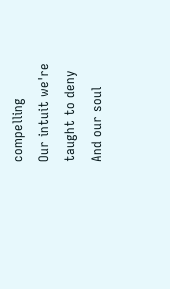compelling
Our intuit we're taught to deny
And our soul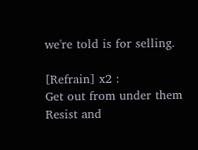we're told is for selling.

[Refrain] x2 :
Get out from under them
Resist and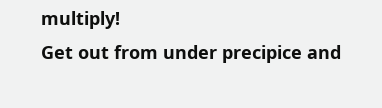multiply!
Get out from under precipice and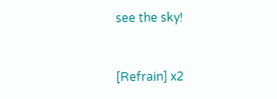see the sky!


[Refrain] x2